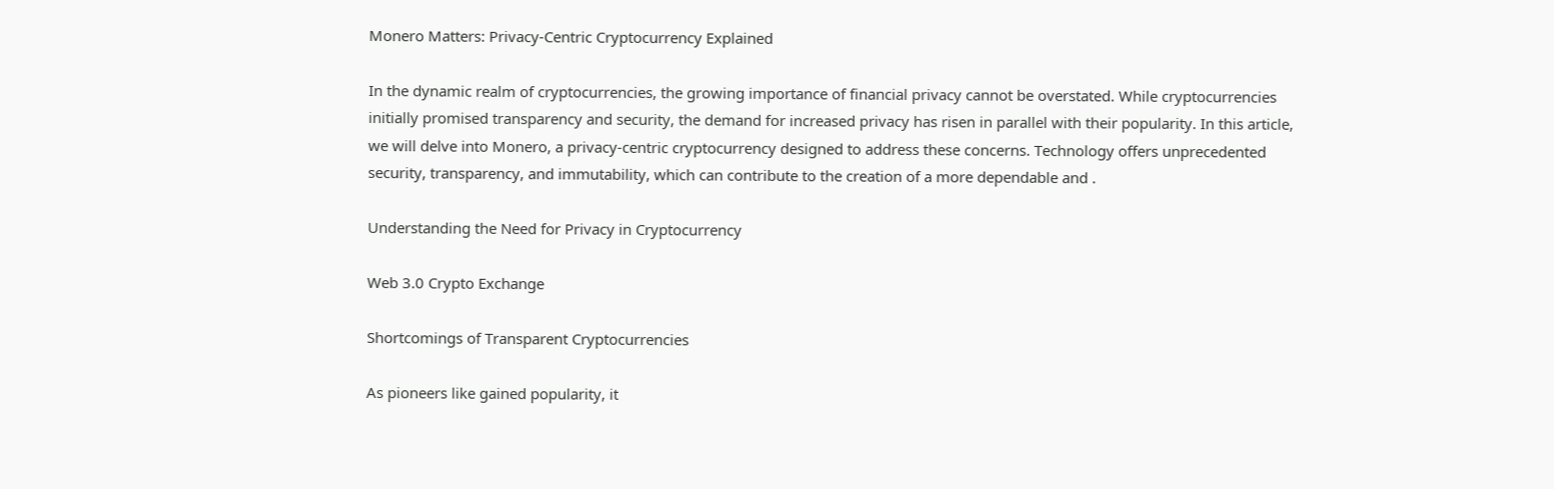Monero Matters: Privacy-Centric Cryptocurrency Explained

In the dynamic realm of cryptocurrencies, the growing importance of financial privacy cannot be overstated. While cryptocurrencies initially promised transparency and security, the demand for increased privacy has risen in parallel with their popularity. In this article, we will delve into Monero, a privacy-centric cryptocurrency designed to address these concerns. Technology offers unprecedented security, transparency, and immutability, which can contribute to the creation of a more dependable and .

Understanding the Need for Privacy in Cryptocurrency

Web 3.0 Crypto Exchange

Shortcomings of Transparent Cryptocurrencies

As pioneers like gained popularity, it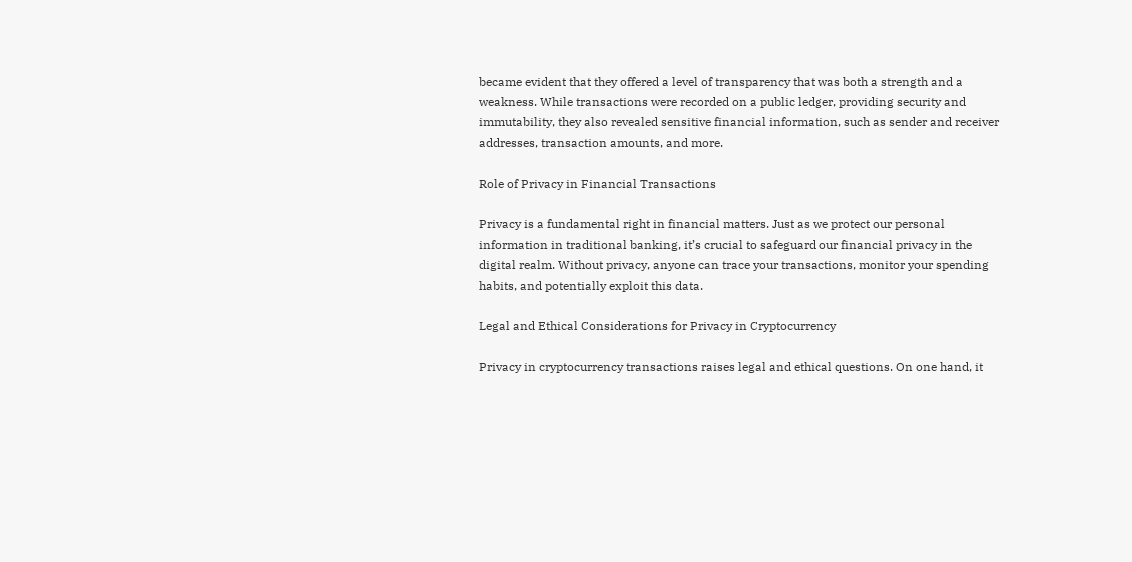became evident that they offered a level of transparency that was both a strength and a weakness. While transactions were recorded on a public ledger, providing security and immutability, they also revealed sensitive financial information, such as sender and receiver addresses, transaction amounts, and more.

Role of Privacy in Financial Transactions

Privacy is a fundamental right in financial matters. Just as we protect our personal information in traditional banking, it’s crucial to safeguard our financial privacy in the digital realm. Without privacy, anyone can trace your transactions, monitor your spending habits, and potentially exploit this data.

Legal and Ethical Considerations for Privacy in Cryptocurrency

Privacy in cryptocurrency transactions raises legal and ethical questions. On one hand, it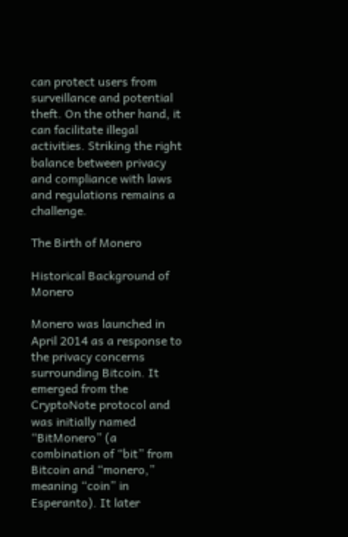can protect users from surveillance and potential theft. On the other hand, it can facilitate illegal activities. Striking the right balance between privacy and compliance with laws and regulations remains a challenge.

The Birth of Monero

Historical Background of Monero

Monero was launched in April 2014 as a response to the privacy concerns surrounding Bitcoin. It emerged from the CryptoNote protocol and was initially named “BitMonero” (a combination of “bit” from Bitcoin and “monero,” meaning “coin” in Esperanto). It later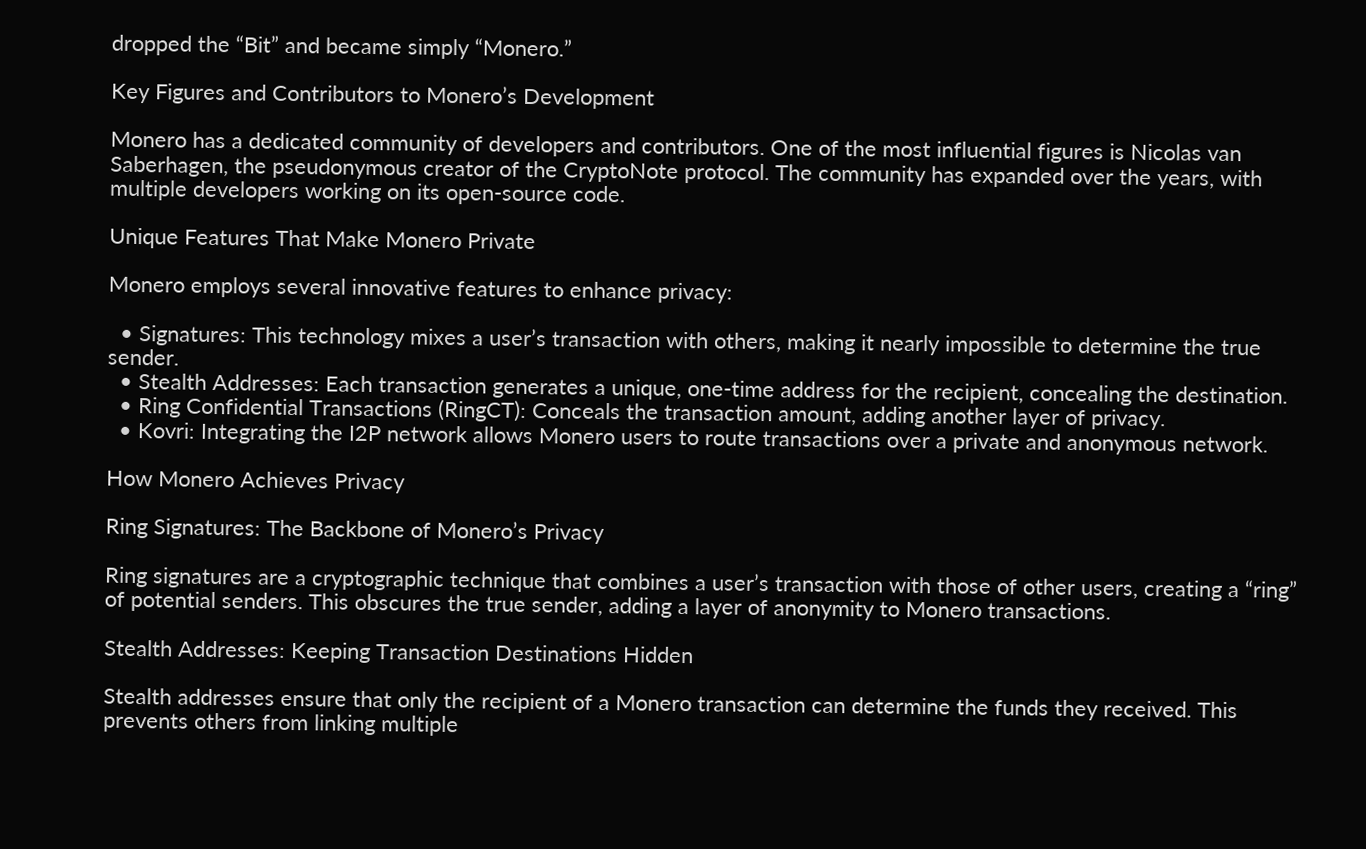dropped the “Bit” and became simply “Monero.”

Key Figures and Contributors to Monero’s Development

Monero has a dedicated community of developers and contributors. One of the most influential figures is Nicolas van Saberhagen, the pseudonymous creator of the CryptoNote protocol. The community has expanded over the years, with multiple developers working on its open-source code.

Unique Features That Make Monero Private

Monero employs several innovative features to enhance privacy:

  • Signatures: This technology mixes a user’s transaction with others, making it nearly impossible to determine the true sender.
  • Stealth Addresses: Each transaction generates a unique, one-time address for the recipient, concealing the destination.
  • Ring Confidential Transactions (RingCT): Conceals the transaction amount, adding another layer of privacy.
  • Kovri: Integrating the I2P network allows Monero users to route transactions over a private and anonymous network.

How Monero Achieves Privacy

Ring Signatures: The Backbone of Monero’s Privacy

Ring signatures are a cryptographic technique that combines a user’s transaction with those of other users, creating a “ring” of potential senders. This obscures the true sender, adding a layer of anonymity to Monero transactions.

Stealth Addresses: Keeping Transaction Destinations Hidden

Stealth addresses ensure that only the recipient of a Monero transaction can determine the funds they received. This prevents others from linking multiple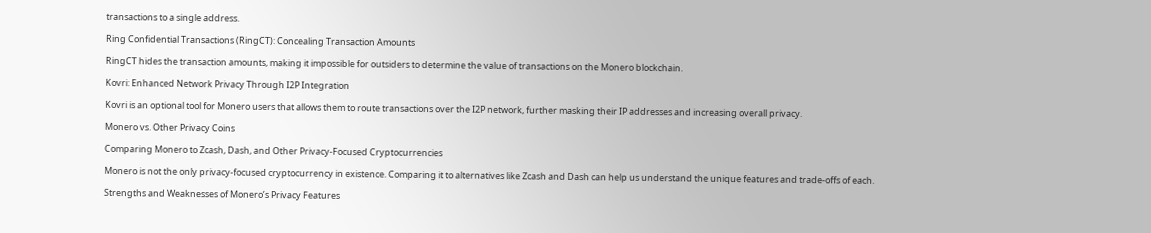transactions to a single address.

Ring Confidential Transactions (RingCT): Concealing Transaction Amounts

RingCT hides the transaction amounts, making it impossible for outsiders to determine the value of transactions on the Monero blockchain.

Kovri: Enhanced Network Privacy Through I2P Integration

Kovri is an optional tool for Monero users that allows them to route transactions over the I2P network, further masking their IP addresses and increasing overall privacy.

Monero vs. Other Privacy Coins

Comparing Monero to Zcash, Dash, and Other Privacy-Focused Cryptocurrencies

Monero is not the only privacy-focused cryptocurrency in existence. Comparing it to alternatives like Zcash and Dash can help us understand the unique features and trade-offs of each.

Strengths and Weaknesses of Monero’s Privacy Features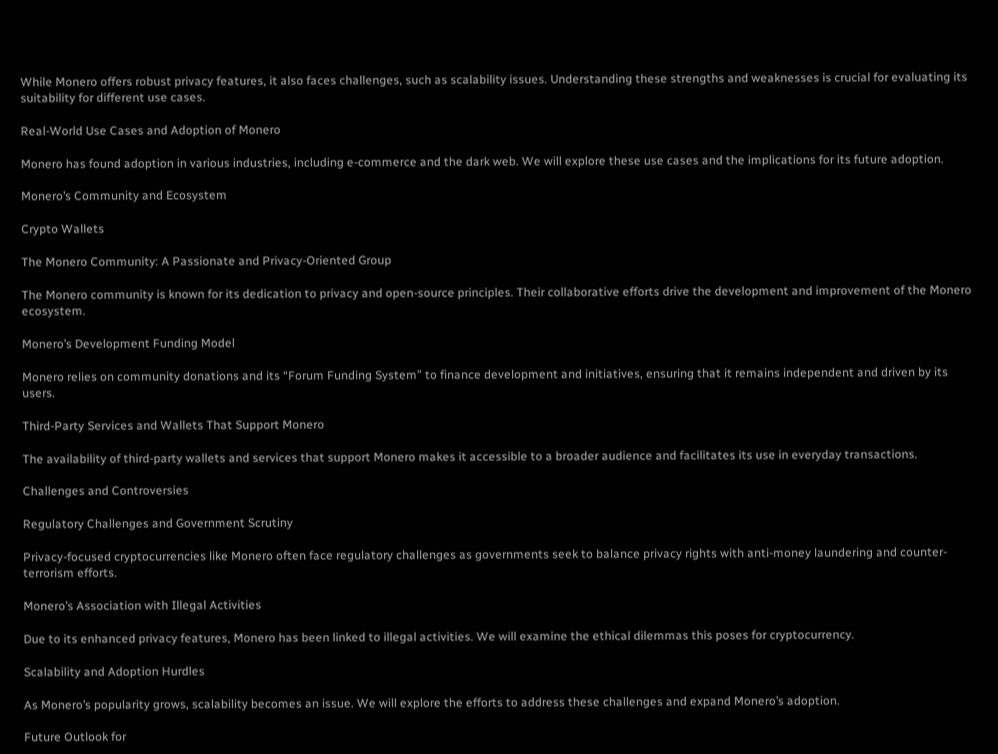While Monero offers robust privacy features, it also faces challenges, such as scalability issues. Understanding these strengths and weaknesses is crucial for evaluating its suitability for different use cases.

Real-World Use Cases and Adoption of Monero

Monero has found adoption in various industries, including e-commerce and the dark web. We will explore these use cases and the implications for its future adoption.

Monero’s Community and Ecosystem

Crypto Wallets

The Monero Community: A Passionate and Privacy-Oriented Group

The Monero community is known for its dedication to privacy and open-source principles. Their collaborative efforts drive the development and improvement of the Monero ecosystem.

Monero’s Development Funding Model

Monero relies on community donations and its “Forum Funding System” to finance development and initiatives, ensuring that it remains independent and driven by its users.

Third-Party Services and Wallets That Support Monero

The availability of third-party wallets and services that support Monero makes it accessible to a broader audience and facilitates its use in everyday transactions.

Challenges and Controversies

Regulatory Challenges and Government Scrutiny

Privacy-focused cryptocurrencies like Monero often face regulatory challenges as governments seek to balance privacy rights with anti-money laundering and counter-terrorism efforts.

Monero’s Association with Illegal Activities

Due to its enhanced privacy features, Monero has been linked to illegal activities. We will examine the ethical dilemmas this poses for cryptocurrency.

Scalability and Adoption Hurdles

As Monero’s popularity grows, scalability becomes an issue. We will explore the efforts to address these challenges and expand Monero’s adoption.

Future Outlook for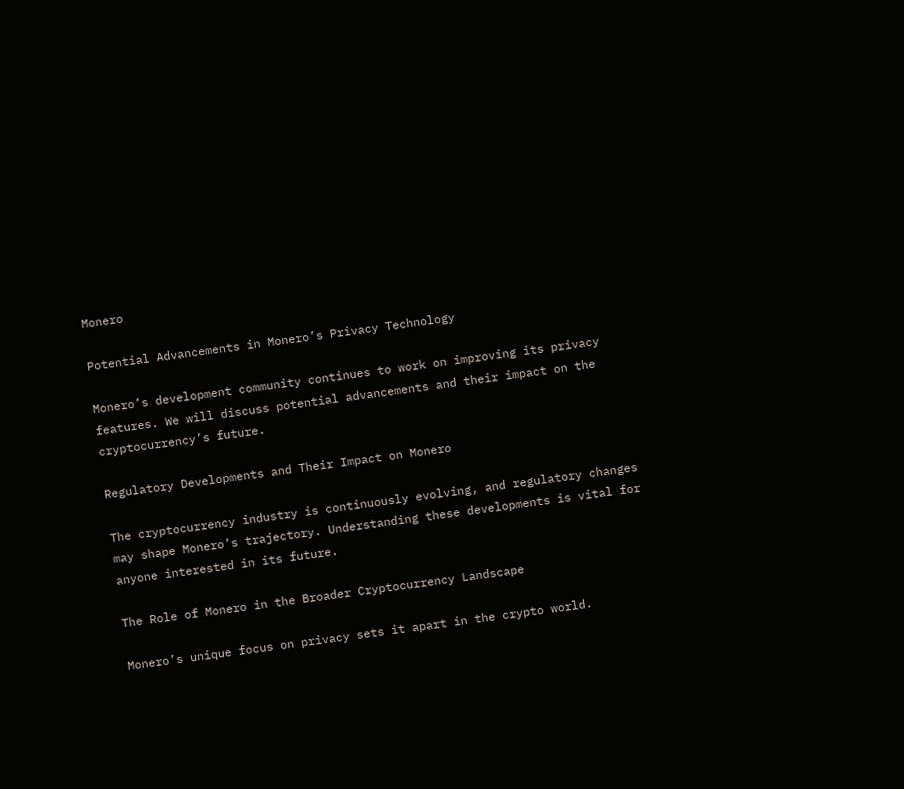Monero

Potential Advancements in Monero’s Privacy Technology

Monero’s development community continues to work on improving its privacy features. We will discuss potential advancements and their impact on the cryptocurrency’s future.

Regulatory Developments and Their Impact on Monero

The cryptocurrency industry is continuously evolving, and regulatory changes may shape Monero’s trajectory. Understanding these developments is vital for anyone interested in its future.

The Role of Monero in the Broader Cryptocurrency Landscape

Monero’s unique focus on privacy sets it apart in the crypto world.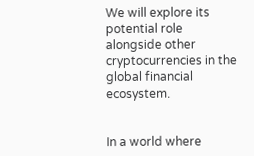We will explore its potential role alongside other cryptocurrencies in the global financial ecosystem.


In a world where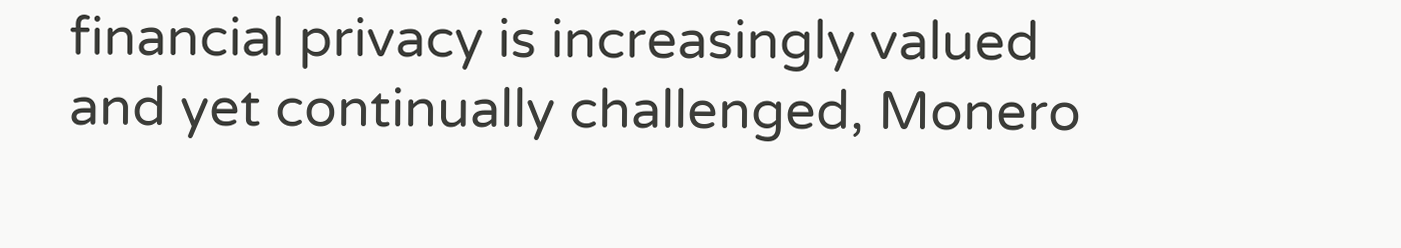financial privacy is increasingly valued and yet continually challenged, Monero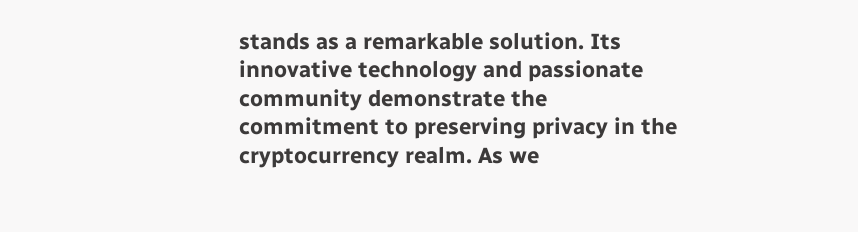stands as a remarkable solution. Its innovative technology and passionate community demonstrate the commitment to preserving privacy in the cryptocurrency realm. As we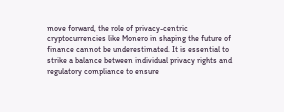move forward, the role of privacy-centric cryptocurrencies like Monero in shaping the future of finance cannot be underestimated. It is essential to strike a balance between individual privacy rights and regulatory compliance to ensure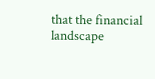that the financial landscape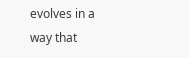evolves in a way that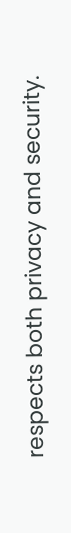respects both privacy and security.